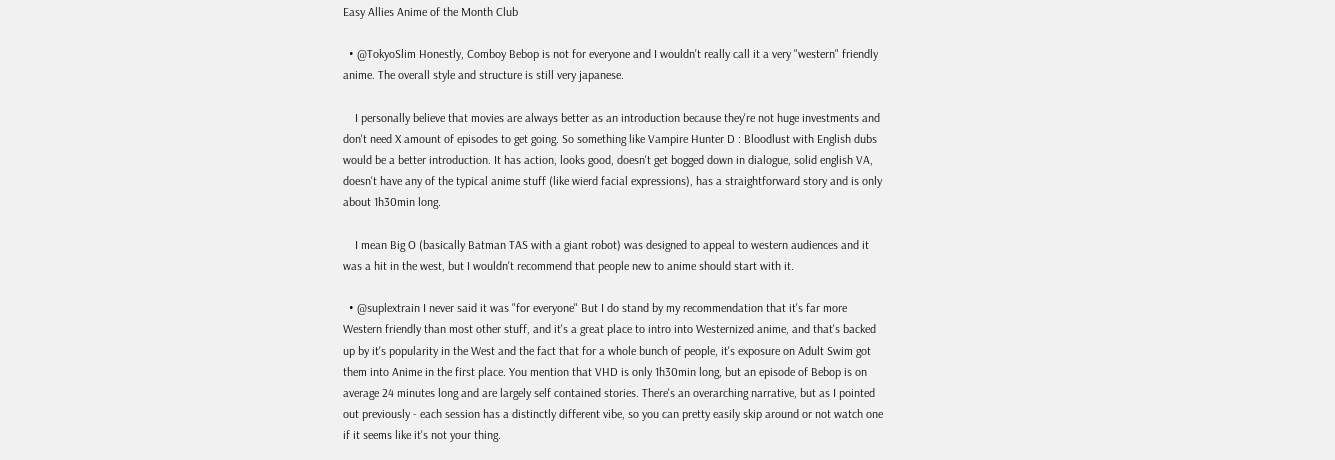Easy Allies Anime of the Month Club

  • @TokyoSlim Honestly, Comboy Bebop is not for everyone and I wouldn't really call it a very "western" friendly anime. The overall style and structure is still very japanese.

    I personally believe that movies are always better as an introduction because they're not huge investments and don't need X amount of episodes to get going. So something like Vampire Hunter D : Bloodlust with English dubs would be a better introduction. It has action, looks good, doesn't get bogged down in dialogue, solid english VA, doesn't have any of the typical anime stuff (like wierd facial expressions), has a straightforward story and is only about 1h30min long.

    I mean Big O (basically Batman TAS with a giant robot) was designed to appeal to western audiences and it was a hit in the west, but I wouldn't recommend that people new to anime should start with it.

  • @suplextrain I never said it was "for everyone" But I do stand by my recommendation that it's far more Western friendly than most other stuff, and it's a great place to intro into Westernized anime, and that's backed up by it's popularity in the West and the fact that for a whole bunch of people, it's exposure on Adult Swim got them into Anime in the first place. You mention that VHD is only 1h30min long, but an episode of Bebop is on average 24 minutes long and are largely self contained stories. There's an overarching narrative, but as I pointed out previously - each session has a distinctly different vibe, so you can pretty easily skip around or not watch one if it seems like it's not your thing.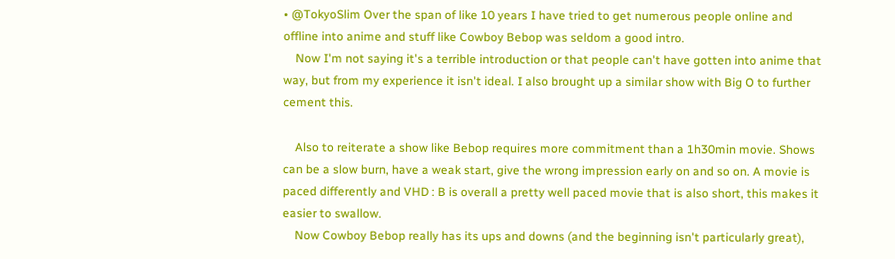• @TokyoSlim Over the span of like 10 years I have tried to get numerous people online and offline into anime and stuff like Cowboy Bebop was seldom a good intro.
    Now I'm not saying it's a terrible introduction or that people can't have gotten into anime that way, but from my experience it isn't ideal. I also brought up a similar show with Big O to further cement this.

    Also to reiterate a show like Bebop requires more commitment than a 1h30min movie. Shows can be a slow burn, have a weak start, give the wrong impression early on and so on. A movie is paced differently and VHD : B is overall a pretty well paced movie that is also short, this makes it easier to swallow.
    Now Cowboy Bebop really has its ups and downs (and the beginning isn't particularly great),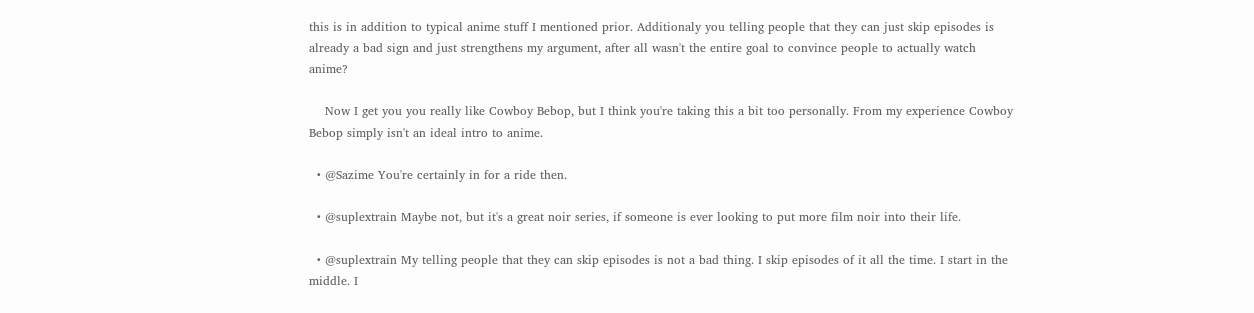this is in addition to typical anime stuff I mentioned prior. Additionaly you telling people that they can just skip episodes is already a bad sign and just strengthens my argument, after all wasn't the entire goal to convince people to actually watch anime?

    Now I get you you really like Cowboy Bebop, but I think you're taking this a bit too personally. From my experience Cowboy Bebop simply isn't an ideal intro to anime.

  • @Sazime You're certainly in for a ride then.

  • @suplextrain Maybe not, but it's a great noir series, if someone is ever looking to put more film noir into their life.

  • @suplextrain My telling people that they can skip episodes is not a bad thing. I skip episodes of it all the time. I start in the middle. I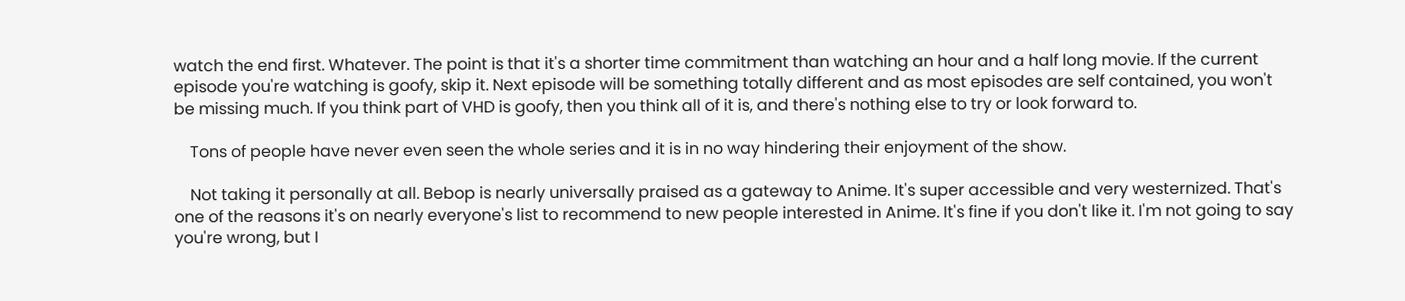watch the end first. Whatever. The point is that it's a shorter time commitment than watching an hour and a half long movie. If the current episode you're watching is goofy, skip it. Next episode will be something totally different and as most episodes are self contained, you won't be missing much. If you think part of VHD is goofy, then you think all of it is, and there's nothing else to try or look forward to.

    Tons of people have never even seen the whole series and it is in no way hindering their enjoyment of the show.

    Not taking it personally at all. Bebop is nearly universally praised as a gateway to Anime. It's super accessible and very westernized. That's one of the reasons it's on nearly everyone's list to recommend to new people interested in Anime. It's fine if you don't like it. I'm not going to say you're wrong, but I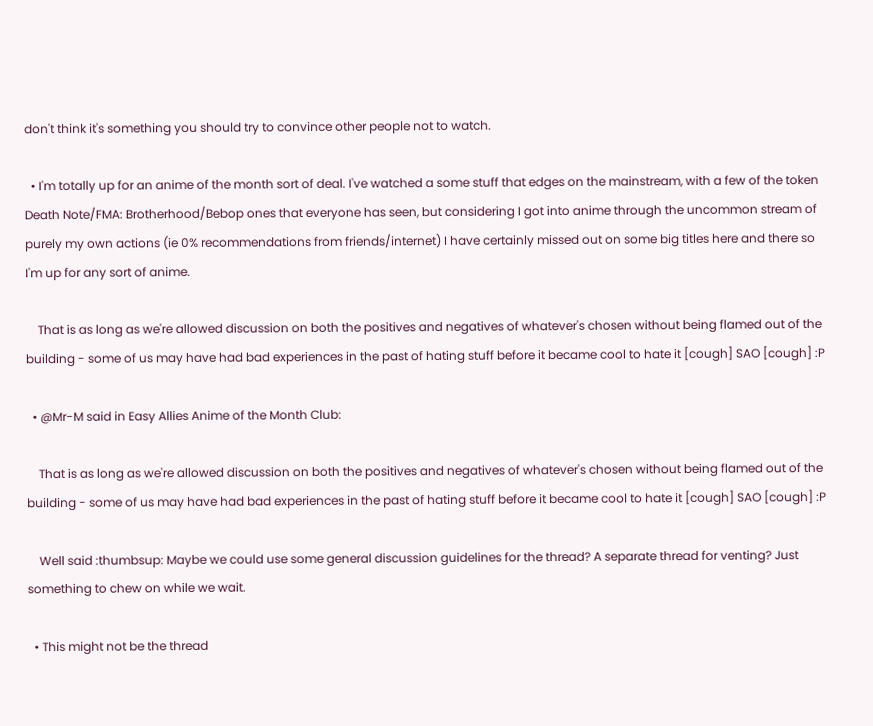don't think it's something you should try to convince other people not to watch.

  • I'm totally up for an anime of the month sort of deal. I've watched a some stuff that edges on the mainstream, with a few of the token Death Note/FMA: Brotherhood/Bebop ones that everyone has seen, but considering I got into anime through the uncommon stream of purely my own actions (ie 0% recommendations from friends/internet) I have certainly missed out on some big titles here and there so I'm up for any sort of anime.

    That is as long as we're allowed discussion on both the positives and negatives of whatever's chosen without being flamed out of the building - some of us may have had bad experiences in the past of hating stuff before it became cool to hate it [cough] SAO [cough] :P

  • @Mr-M said in Easy Allies Anime of the Month Club:

    That is as long as we're allowed discussion on both the positives and negatives of whatever's chosen without being flamed out of the building - some of us may have had bad experiences in the past of hating stuff before it became cool to hate it [cough] SAO [cough] :P

    Well said :thumbsup: Maybe we could use some general discussion guidelines for the thread? A separate thread for venting? Just something to chew on while we wait.

  • This might not be the thread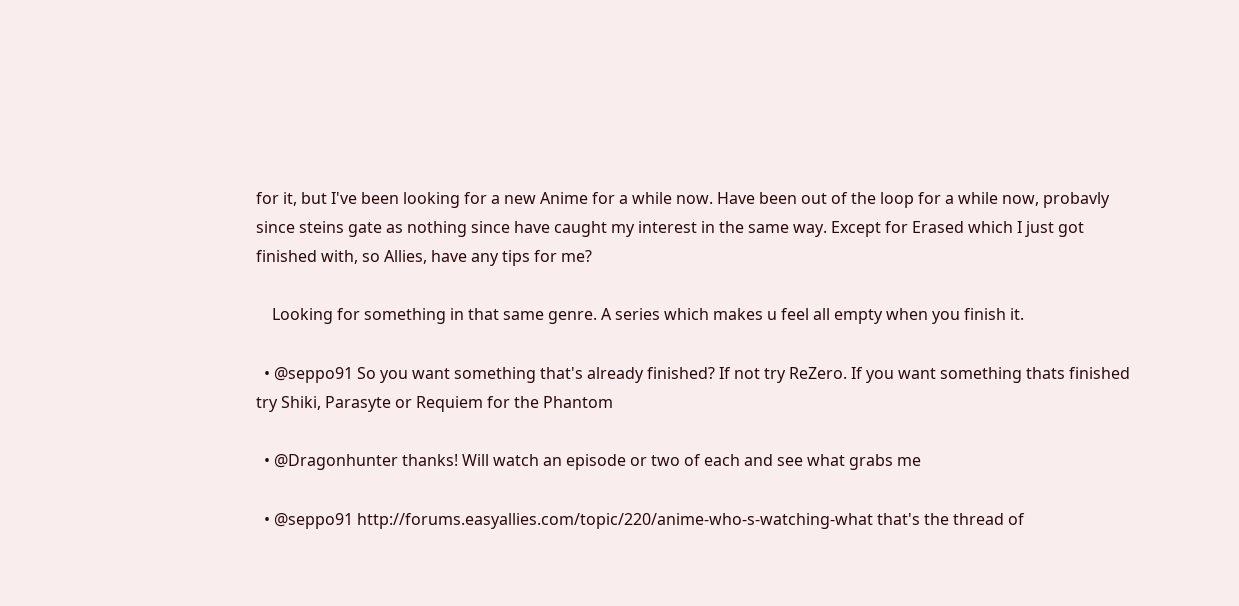for it, but I've been looking for a new Anime for a while now. Have been out of the loop for a while now, probavly since steins gate as nothing since have caught my interest in the same way. Except for Erased which I just got finished with, so Allies, have any tips for me?

    Looking for something in that same genre. A series which makes u feel all empty when you finish it.

  • @seppo91 So you want something that's already finished? If not try ReZero. If you want something thats finished try Shiki, Parasyte or Requiem for the Phantom

  • @Dragonhunter thanks! Will watch an episode or two of each and see what grabs me

  • @seppo91 http://forums.easyallies.com/topic/220/anime-who-s-watching-what that's the thread of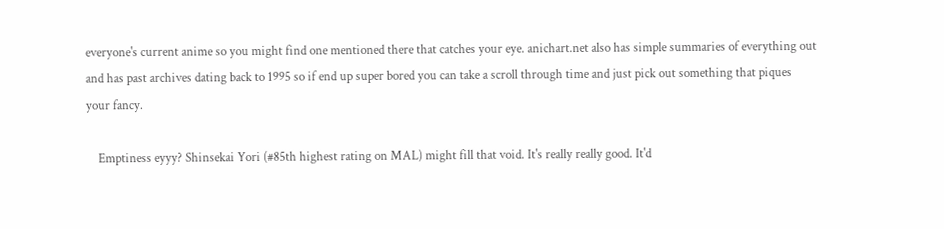everyone's current anime so you might find one mentioned there that catches your eye. anichart.net also has simple summaries of everything out and has past archives dating back to 1995 so if end up super bored you can take a scroll through time and just pick out something that piques your fancy.

    Emptiness eyyy? Shinsekai Yori (#85th highest rating on MAL) might fill that void. It's really really good. It'd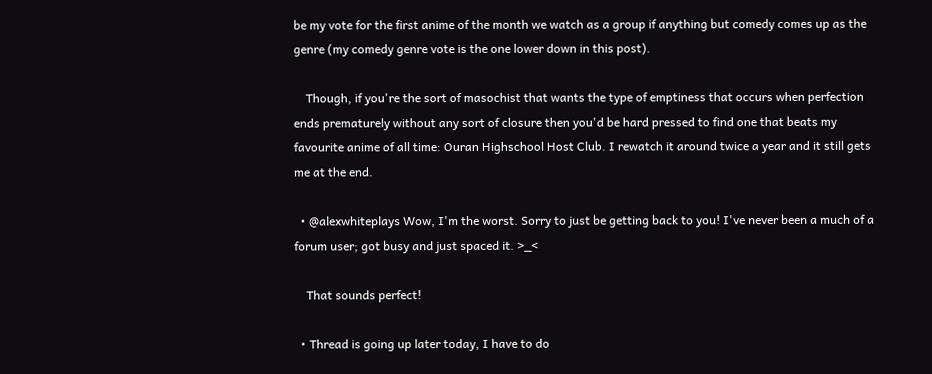be my vote for the first anime of the month we watch as a group if anything but comedy comes up as the genre (my comedy genre vote is the one lower down in this post).

    Though, if you're the sort of masochist that wants the type of emptiness that occurs when perfection ends prematurely without any sort of closure then you'd be hard pressed to find one that beats my favourite anime of all time: Ouran Highschool Host Club. I rewatch it around twice a year and it still gets me at the end.

  • @alexwhiteplays Wow, I'm the worst. Sorry to just be getting back to you! I've never been a much of a forum user; got busy and just spaced it. >_<

    That sounds perfect!

  • Thread is going up later today, I have to do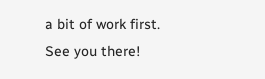a bit of work first. See you there!